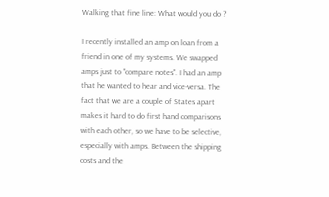Walking that fine line: What would you do ?

I recently installed an amp on loan from a friend in one of my systems. We swapped amps just to "compare notes". I had an amp that he wanted to hear and vice-versa. The fact that we are a couple of States apart makes it hard to do first hand comparisons with each other, so we have to be selective, especially with amps. Between the shipping costs and the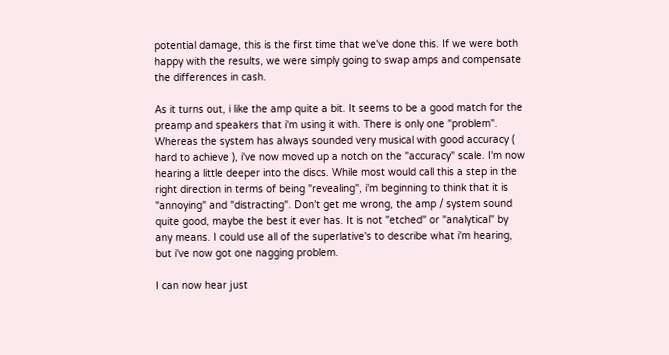potential damage, this is the first time that we've done this. If we were both happy with the results, we were simply going to swap amps and compensate the differences in cash.

As it turns out, i like the amp quite a bit. It seems to be a good match for the preamp and speakers that i'm using it with. There is only one "problem". Whereas the system has always sounded very musical with good accuracy ( hard to achieve ), i've now moved up a notch on the "accuracy" scale. I'm now hearing a little deeper into the discs. While most would call this a step in the right direction in terms of being "revealing", i'm beginning to think that it is "annoying" and "distracting". Don't get me wrong, the amp / system sound quite good, maybe the best it ever has. It is not "etched" or "analytical" by any means. I could use all of the superlative's to describe what i'm hearing, but i've now got one nagging problem.

I can now hear just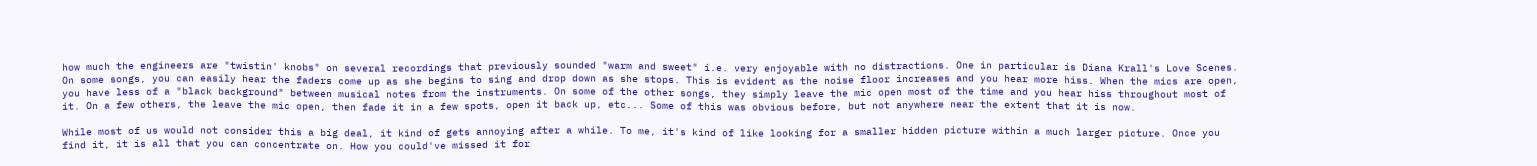how much the engineers are "twistin' knobs" on several recordings that previously sounded "warm and sweet" i.e. very enjoyable with no distractions. One in particular is Diana Krall's Love Scenes. On some songs, you can easily hear the faders come up as she begins to sing and drop down as she stops. This is evident as the noise floor increases and you hear more hiss. When the mics are open, you have less of a "black background" between musical notes from the instruments. On some of the other songs, they simply leave the mic open most of the time and you hear hiss throughout most of it. On a few others, the leave the mic open, then fade it in a few spots, open it back up, etc... Some of this was obvious before, but not anywhere near the extent that it is now.

While most of us would not consider this a big deal, it kind of gets annoying after a while. To me, it's kind of like looking for a smaller hidden picture within a much larger picture. Once you find it, it is all that you can concentrate on. How you could've missed it for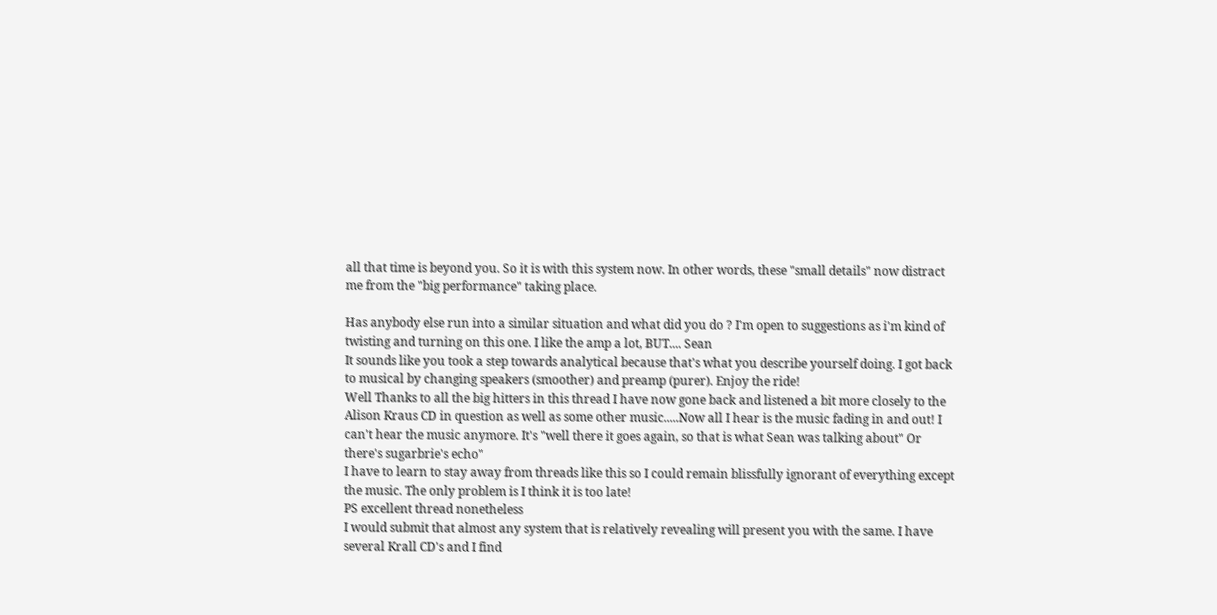all that time is beyond you. So it is with this system now. In other words, these "small details" now distract me from the "big performance" taking place.

Has anybody else run into a similar situation and what did you do ? I'm open to suggestions as i'm kind of twisting and turning on this one. I like the amp a lot, BUT.... Sean
It sounds like you took a step towards analytical because that's what you describe yourself doing. I got back to musical by changing speakers (smoother) and preamp (purer). Enjoy the ride!
Well Thanks to all the big hitters in this thread I have now gone back and listened a bit more closely to the Alison Kraus CD in question as well as some other music.....Now all I hear is the music fading in and out! I can't hear the music anymore. It's "well there it goes again, so that is what Sean was talking about" Or there's sugarbrie's echo"
I have to learn to stay away from threads like this so I could remain blissfully ignorant of everything except the music. The only problem is I think it is too late!
PS excellent thread nonetheless
I would submit that almost any system that is relatively revealing will present you with the same. I have several Krall CD's and I find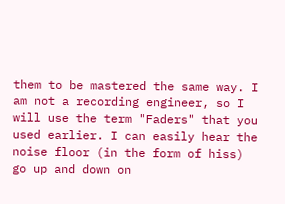them to be mastered the same way. I am not a recording engineer, so I will use the term "Faders" that you used earlier. I can easily hear the noise floor (in the form of hiss) go up and down on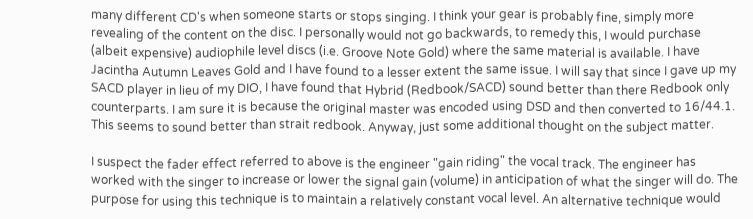many different CD's when someone starts or stops singing. I think your gear is probably fine, simply more revealing of the content on the disc. I personally would not go backwards, to remedy this, I would purchase (albeit expensive) audiophile level discs (i.e. Groove Note Gold) where the same material is available. I have Jacintha Autumn Leaves Gold and I have found to a lesser extent the same issue. I will say that since I gave up my SACD player in lieu of my DIO, I have found that Hybrid (Redbook/SACD) sound better than there Redbook only counterparts. I am sure it is because the original master was encoded using DSD and then converted to 16/44.1. This seems to sound better than strait redbook. Anyway, just some additional thought on the subject matter.

I suspect the fader effect referred to above is the engineer "gain riding" the vocal track. The engineer has worked with the singer to increase or lower the signal gain (volume) in anticipation of what the singer will do. The purpose for using this technique is to maintain a relatively constant vocal level. An alternative technique would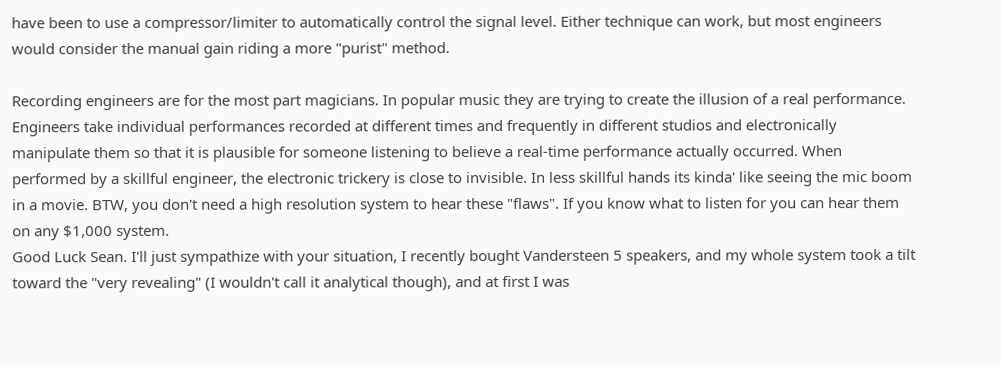have been to use a compressor/limiter to automatically control the signal level. Either technique can work, but most engineers would consider the manual gain riding a more "purist" method.

Recording engineers are for the most part magicians. In popular music they are trying to create the illusion of a real performance. Engineers take individual performances recorded at different times and frequently in different studios and electronically manipulate them so that it is plausible for someone listening to believe a real-time performance actually occurred. When performed by a skillful engineer, the electronic trickery is close to invisible. In less skillful hands its kinda' like seeing the mic boom in a movie. BTW, you don't need a high resolution system to hear these "flaws". If you know what to listen for you can hear them on any $1,000 system.
Good Luck Sean. I'll just sympathize with your situation, I recently bought Vandersteen 5 speakers, and my whole system took a tilt toward the "very revealing" (I wouldn't call it analytical though), and at first I was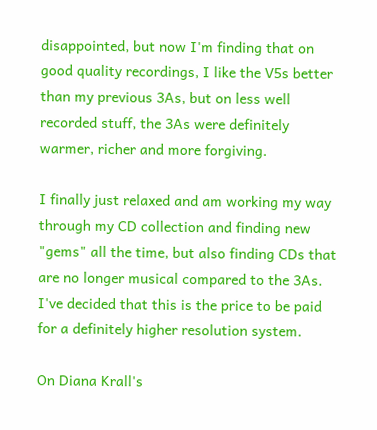disappointed, but now I'm finding that on good quality recordings, I like the V5s better than my previous 3As, but on less well recorded stuff, the 3As were definitely warmer, richer and more forgiving.

I finally just relaxed and am working my way through my CD collection and finding new "gems" all the time, but also finding CDs that are no longer musical compared to the 3As. I've decided that this is the price to be paid for a definitely higher resolution system.

On Diana Krall's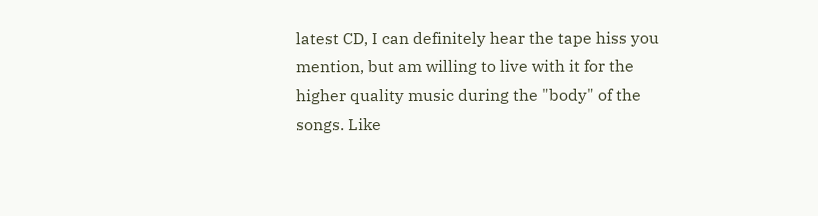latest CD, I can definitely hear the tape hiss you mention, but am willing to live with it for the higher quality music during the "body" of the songs. Like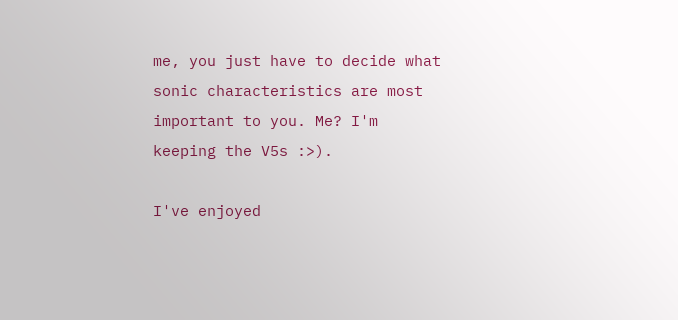me, you just have to decide what sonic characteristics are most important to you. Me? I'm keeping the V5s :>).

I've enjoyed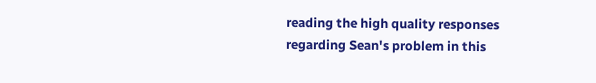reading the high quality responses regarding Sean's problem in this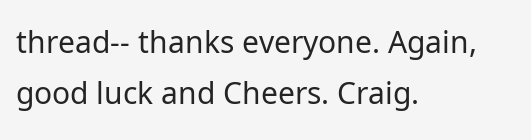thread-- thanks everyone. Again, good luck and Cheers. Craig.